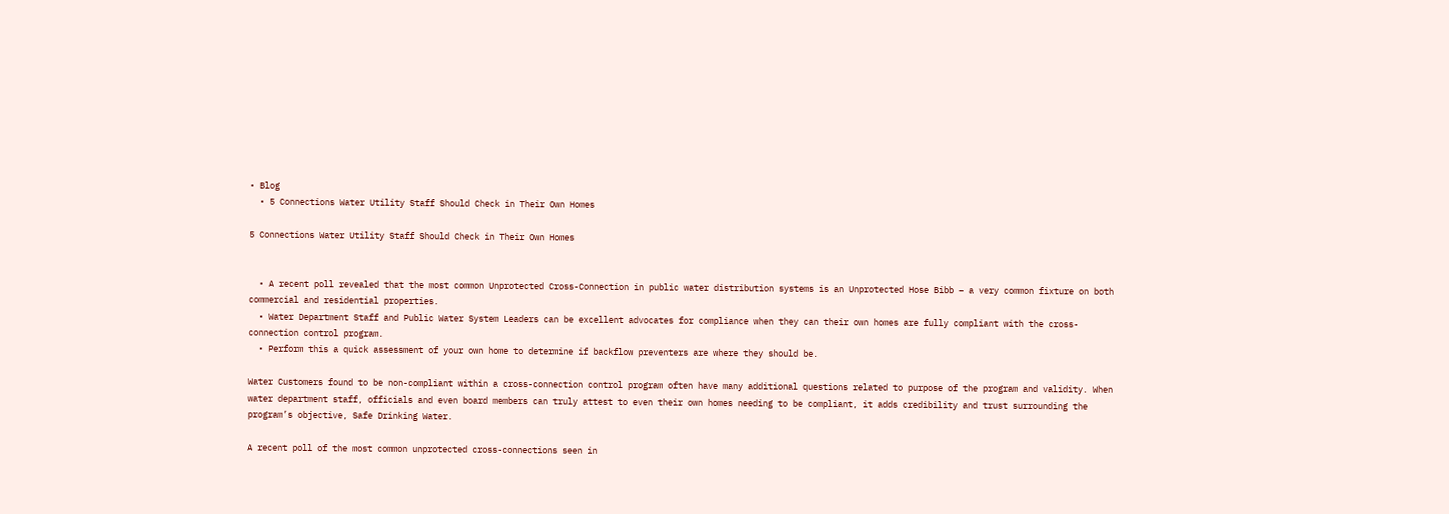• Blog
  • 5 Connections Water Utility Staff Should Check in Their Own Homes

5 Connections Water Utility Staff Should Check in Their Own Homes


  • A recent poll revealed that the most common Unprotected Cross-Connection in public water distribution systems is an Unprotected Hose Bibb – a very common fixture on both commercial and residential properties.
  • Water Department Staff and Public Water System Leaders can be excellent advocates for compliance when they can their own homes are fully compliant with the cross-connection control program.
  • Perform this a quick assessment of your own home to determine if backflow preventers are where they should be.

Water Customers found to be non-compliant within a cross-connection control program often have many additional questions related to purpose of the program and validity. When water department staff, officials and even board members can truly attest to even their own homes needing to be compliant, it adds credibility and trust surrounding the program’s objective, Safe Drinking Water.

A recent poll of the most common unprotected cross-connections seen in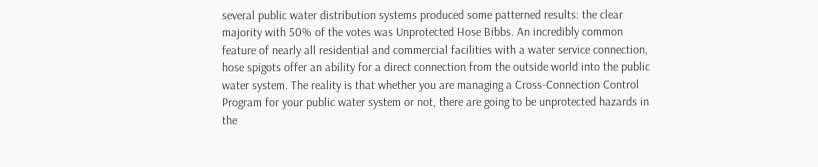several public water distribution systems produced some patterned results: the clear majority with 50% of the votes was Unprotected Hose Bibbs. An incredibly common feature of nearly all residential and commercial facilities with a water service connection, hose spigots offer an ability for a direct connection from the outside world into the public water system. The reality is that whether you are managing a Cross-Connection Control Program for your public water system or not, there are going to be unprotected hazards in the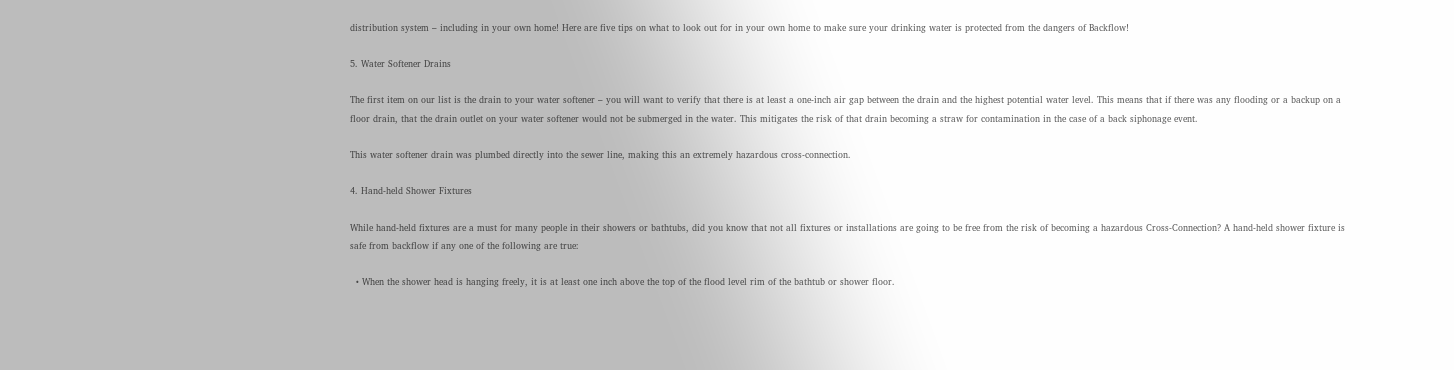distribution system – including in your own home! Here are five tips on what to look out for in your own home to make sure your drinking water is protected from the dangers of Backflow!

5. Water Softener Drains

The first item on our list is the drain to your water softener – you will want to verify that there is at least a one-inch air gap between the drain and the highest potential water level. This means that if there was any flooding or a backup on a floor drain, that the drain outlet on your water softener would not be submerged in the water. This mitigates the risk of that drain becoming a straw for contamination in the case of a back siphonage event.

This water softener drain was plumbed directly into the sewer line, making this an extremely hazardous cross-connection.

4. Hand-held Shower Fixtures

While hand-held fixtures are a must for many people in their showers or bathtubs, did you know that not all fixtures or installations are going to be free from the risk of becoming a hazardous Cross-Connection? A hand-held shower fixture is safe from backflow if any one of the following are true:

  • When the shower head is hanging freely, it is at least one inch above the top of the flood level rim of the bathtub or shower floor.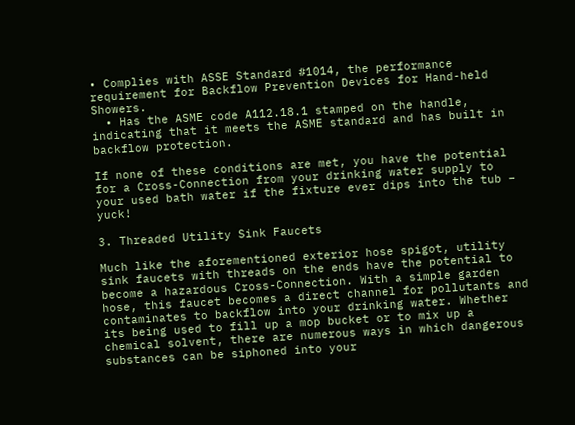• Complies with ASSE Standard #1014, the performance requirement for Backflow Prevention Devices for Hand-held Showers.
  • Has the ASME code A112.18.1 stamped on the handle, indicating that it meets the ASME standard and has built in backflow protection.

If none of these conditions are met, you have the potential for a Cross-Connection from your drinking water supply to your used bath water if the fixture ever dips into the tub – yuck!

3. Threaded Utility Sink Faucets

Much like the aforementioned exterior hose spigot, utility sink faucets with threads on the ends have the potential to become a hazardous Cross-Connection. With a simple garden hose, this faucet becomes a direct channel for pollutants and contaminates to backflow into your drinking water. Whether its being used to fill up a mop bucket or to mix up a chemical solvent, there are numerous ways in which dangerous substances can be siphoned into your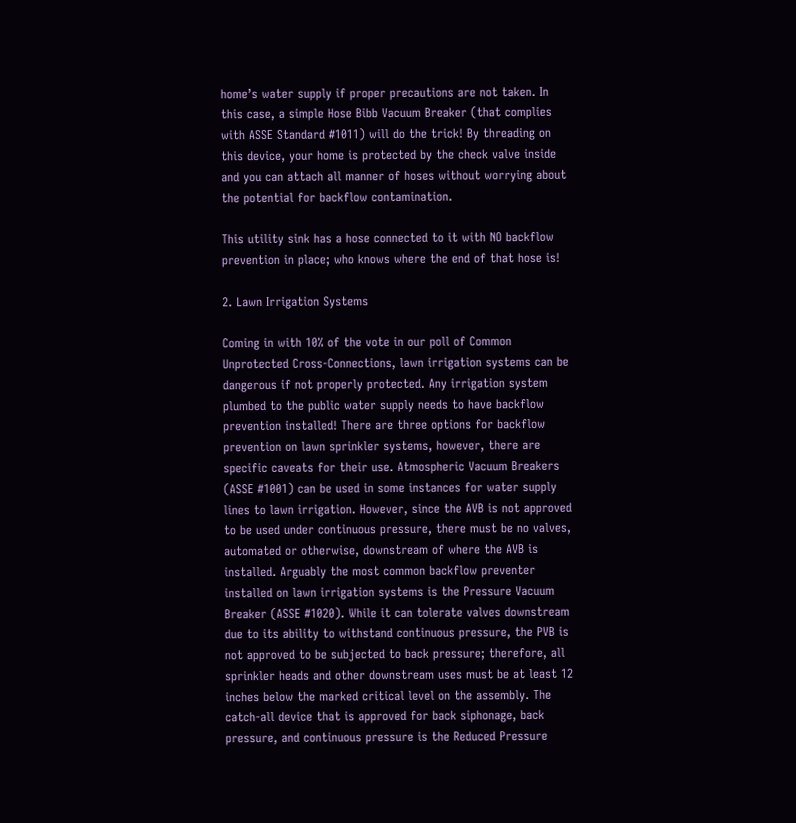home’s water supply if proper precautions are not taken. In this case, a simple Hose Bibb Vacuum Breaker (that complies with ASSE Standard #1011) will do the trick! By threading on this device, your home is protected by the check valve inside and you can attach all manner of hoses without worrying about the potential for backflow contamination.

This utility sink has a hose connected to it with NO backflow prevention in place; who knows where the end of that hose is!

2. Lawn Irrigation Systems

Coming in with 10% of the vote in our poll of Common Unprotected Cross-Connections, lawn irrigation systems can be dangerous if not properly protected. Any irrigation system plumbed to the public water supply needs to have backflow prevention installed! There are three options for backflow prevention on lawn sprinkler systems, however, there are specific caveats for their use. Atmospheric Vacuum Breakers (ASSE #1001) can be used in some instances for water supply lines to lawn irrigation. However, since the AVB is not approved to be used under continuous pressure, there must be no valves, automated or otherwise, downstream of where the AVB is installed. Arguably the most common backflow preventer installed on lawn irrigation systems is the Pressure Vacuum Breaker (ASSE #1020). While it can tolerate valves downstream due to its ability to withstand continuous pressure, the PVB is not approved to be subjected to back pressure; therefore, all sprinkler heads and other downstream uses must be at least 12 inches below the marked critical level on the assembly. The catch-all device that is approved for back siphonage, back pressure, and continuous pressure is the Reduced Pressure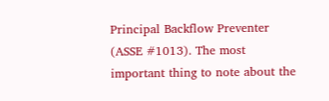Principal Backflow Preventer (ASSE #1013). The most important thing to note about the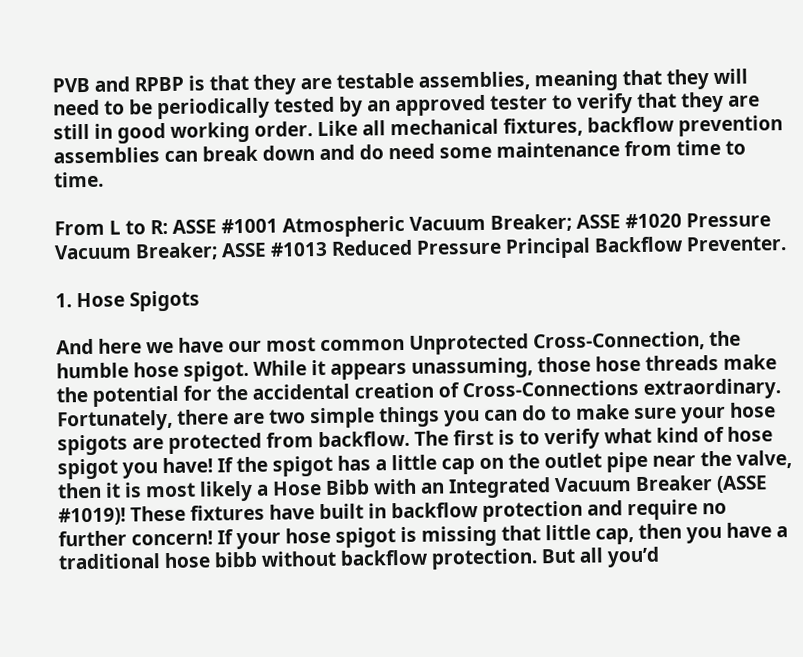PVB and RPBP is that they are testable assemblies, meaning that they will need to be periodically tested by an approved tester to verify that they are still in good working order. Like all mechanical fixtures, backflow prevention assemblies can break down and do need some maintenance from time to time.

From L to R: ASSE #1001 Atmospheric Vacuum Breaker; ASSE #1020 Pressure Vacuum Breaker; ASSE #1013 Reduced Pressure Principal Backflow Preventer.

1. Hose Spigots

And here we have our most common Unprotected Cross-Connection, the humble hose spigot. While it appears unassuming, those hose threads make the potential for the accidental creation of Cross-Connections extraordinary. Fortunately, there are two simple things you can do to make sure your hose spigots are protected from backflow. The first is to verify what kind of hose spigot you have! If the spigot has a little cap on the outlet pipe near the valve, then it is most likely a Hose Bibb with an Integrated Vacuum Breaker (ASSE #1019)! These fixtures have built in backflow protection and require no further concern! If your hose spigot is missing that little cap, then you have a traditional hose bibb without backflow protection. But all you’d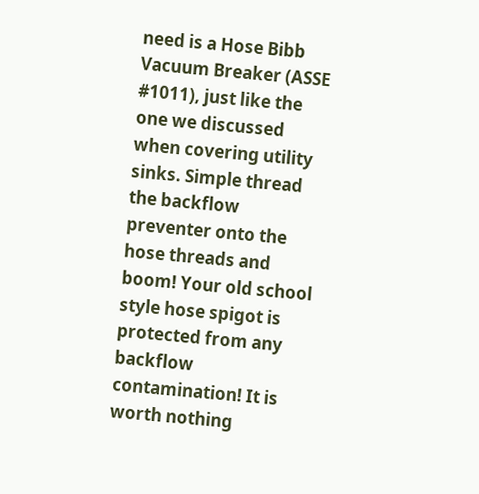need is a Hose Bibb Vacuum Breaker (ASSE #1011), just like the one we discussed when covering utility sinks. Simple thread the backflow preventer onto the hose threads and boom! Your old school style hose spigot is protected from any backflow contamination! It is worth nothing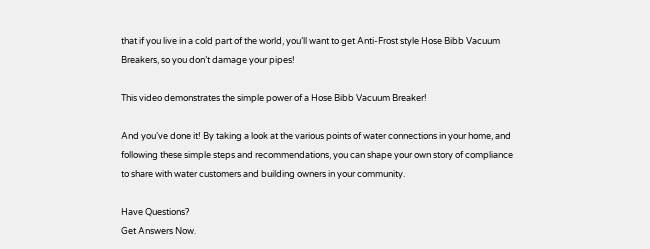that if you live in a cold part of the world, you’ll want to get Anti-Frost style Hose Bibb Vacuum Breakers, so you don’t damage your pipes!

This video demonstrates the simple power of a Hose Bibb Vacuum Breaker!

And you’ve done it! By taking a look at the various points of water connections in your home, and following these simple steps and recommendations, you can shape your own story of compliance to share with water customers and building owners in your community.

Have Questions?
Get Answers Now.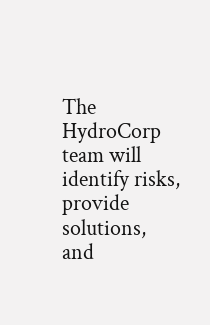The HydroCorp team will identify risks, provide solutions, and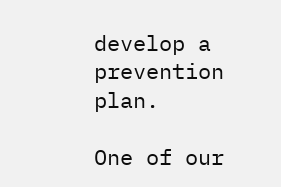develop a prevention plan.

One of our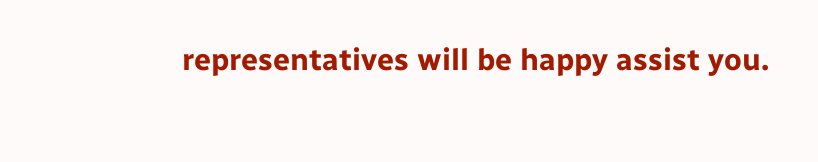representatives will be happy assist you.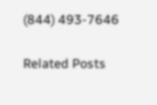(844) 493-7646

Related Posts